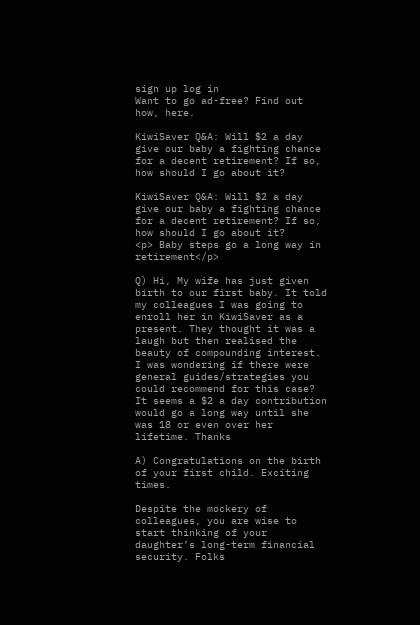sign up log in
Want to go ad-free? Find out how, here.

KiwiSaver Q&A: Will $2 a day give our baby a fighting chance for a decent retirement? If so, how should I go about it?

KiwiSaver Q&A: Will $2 a day give our baby a fighting chance for a decent retirement? If so, how should I go about it?
<p> Baby steps go a long way in retirement</p>

Q) Hi, My wife has just given birth to our first baby. It told my colleagues I was going to enroll her in KiwiSaver as a present. They thought it was a laugh but then realised the beauty of compounding interest. I was wondering if there were general guides/strategies you could recommend for this case? It seems a $2 a day contribution would go a long way until she was 18 or even over her lifetime. Thanks

A) Congratulations on the birth of your first child. Exciting times.

Despite the mockery of colleagues, you are wise to start thinking of your daughter’s long-term financial security. Folks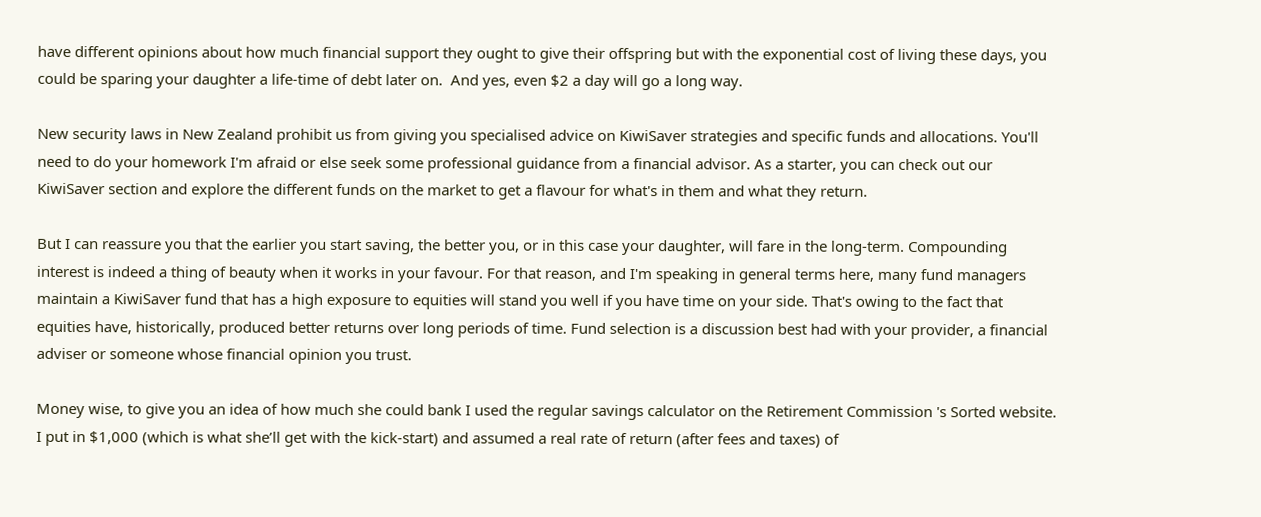have different opinions about how much financial support they ought to give their offspring but with the exponential cost of living these days, you could be sparing your daughter a life-time of debt later on.  And yes, even $2 a day will go a long way.

New security laws in New Zealand prohibit us from giving you specialised advice on KiwiSaver strategies and specific funds and allocations. You'll need to do your homework I'm afraid or else seek some professional guidance from a financial advisor. As a starter, you can check out our KiwiSaver section and explore the different funds on the market to get a flavour for what's in them and what they return.

But I can reassure you that the earlier you start saving, the better you, or in this case your daughter, will fare in the long-term. Compounding interest is indeed a thing of beauty when it works in your favour. For that reason, and I'm speaking in general terms here, many fund managers maintain a KiwiSaver fund that has a high exposure to equities will stand you well if you have time on your side. That's owing to the fact that equities have, historically, produced better returns over long periods of time. Fund selection is a discussion best had with your provider, a financial adviser or someone whose financial opinion you trust.

Money wise, to give you an idea of how much she could bank I used the regular savings calculator on the Retirement Commission 's Sorted website. I put in $1,000 (which is what she’ll get with the kick-start) and assumed a real rate of return (after fees and taxes) of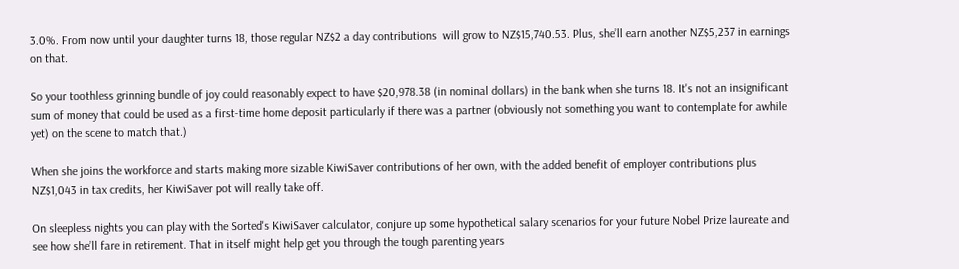3.0%. From now until your daughter turns 18, those regular NZ$2 a day contributions  will grow to NZ$15,740.53. Plus, she’ll earn another NZ$5,237 in earnings on that.

So your toothless grinning bundle of joy could reasonably expect to have $20,978.38 (in nominal dollars) in the bank when she turns 18. It's not an insignificant sum of money that could be used as a first-time home deposit particularly if there was a partner (obviously not something you want to contemplate for awhile yet) on the scene to match that.)

When she joins the workforce and starts making more sizable KiwiSaver contributions of her own, with the added benefit of employer contributions plus NZ$1,043 in tax credits, her KiwiSaver pot will really take off.

On sleepless nights you can play with the Sorted's KiwiSaver calculator, conjure up some hypothetical salary scenarios for your future Nobel Prize laureate and see how she’ll fare in retirement. That in itself might help get you through the tough parenting years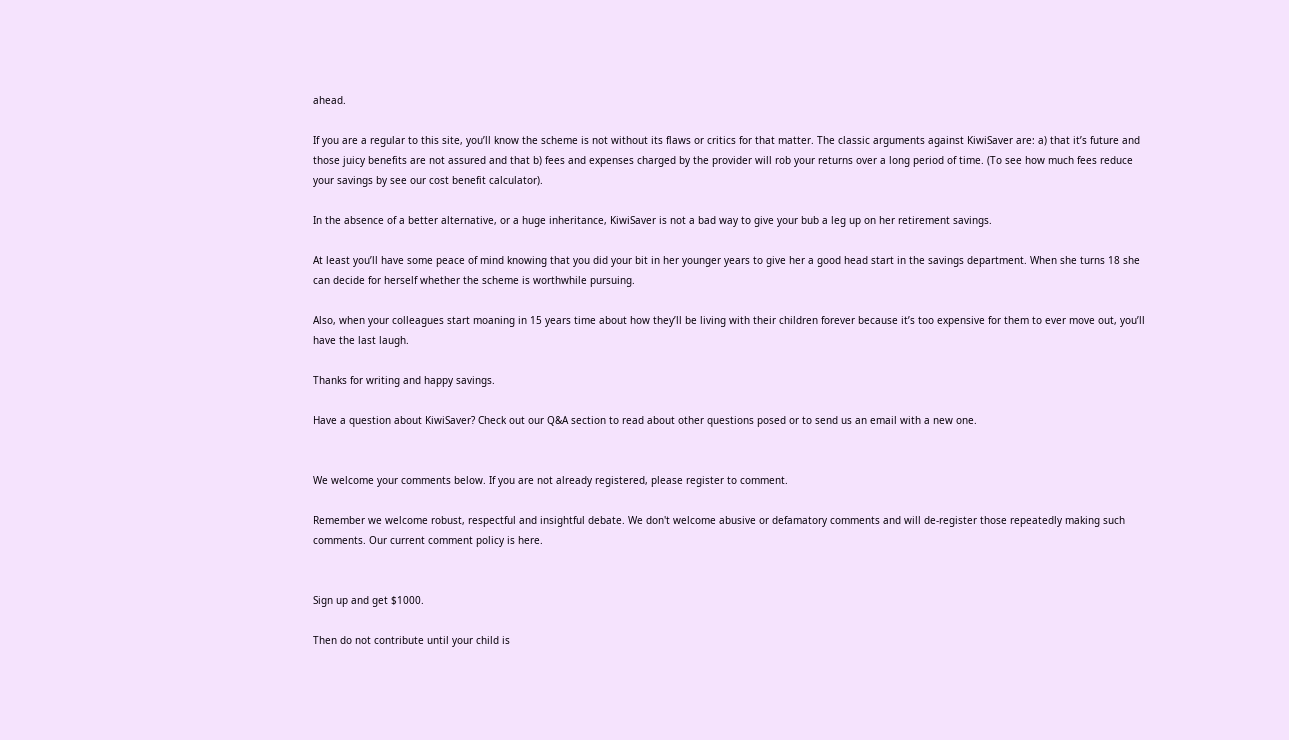ahead.

If you are a regular to this site, you’ll know the scheme is not without its flaws or critics for that matter. The classic arguments against KiwiSaver are: a) that it’s future and those juicy benefits are not assured and that b) fees and expenses charged by the provider will rob your returns over a long period of time. (To see how much fees reduce your savings by see our cost benefit calculator).

In the absence of a better alternative, or a huge inheritance, KiwiSaver is not a bad way to give your bub a leg up on her retirement savings.

At least you’ll have some peace of mind knowing that you did your bit in her younger years to give her a good head start in the savings department. When she turns 18 she can decide for herself whether the scheme is worthwhile pursuing.

Also, when your colleagues start moaning in 15 years time about how they’ll be living with their children forever because it’s too expensive for them to ever move out, you’ll have the last laugh.

Thanks for writing and happy savings.

Have a question about KiwiSaver? Check out our Q&A section to read about other questions posed or to send us an email with a new one.


We welcome your comments below. If you are not already registered, please register to comment.

Remember we welcome robust, respectful and insightful debate. We don't welcome abusive or defamatory comments and will de-register those repeatedly making such comments. Our current comment policy is here.


Sign up and get $1000.

Then do not contribute until your child is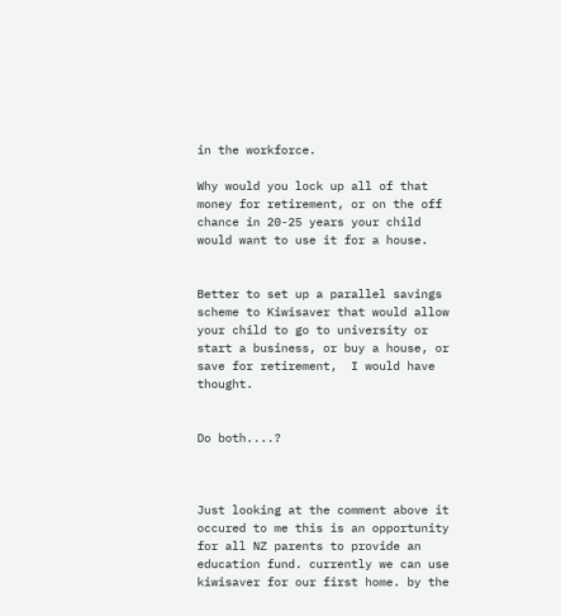in the workforce.

Why would you lock up all of that money for retirement, or on the off chance in 20-25 years your child would want to use it for a house.


Better to set up a parallel savings scheme to Kiwisaver that would allow your child to go to university or start a business, or buy a house, or save for retirement,  I would have thought.


Do both....?



Just looking at the comment above it occured to me this is an opportunity for all NZ parents to provide an education fund. currently we can use kiwisaver for our first home. by the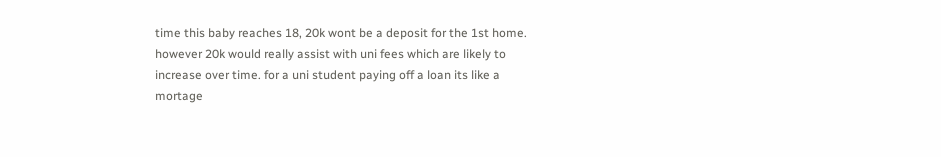time this baby reaches 18, 20k wont be a deposit for the 1st home. however 20k would really assist with uni fees which are likely to increase over time. for a uni student paying off a loan its like a mortage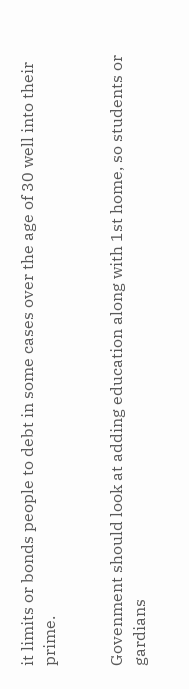it limits or bonds people to debt in some cases over the age of 30 well into their prime.


Govenment should look at adding education along with 1st home, so students or gardians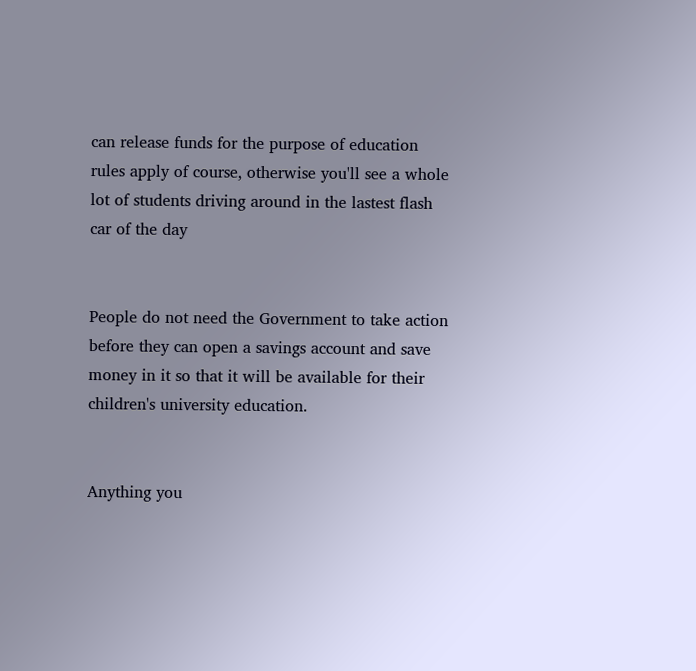can release funds for the purpose of education rules apply of course, otherwise you'll see a whole lot of students driving around in the lastest flash car of the day


People do not need the Government to take action before they can open a savings account and save money in it so that it will be available for their children's university education.


Anything you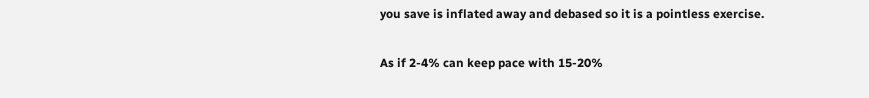you save is inflated away and debased so it is a pointless exercise.

As if 2-4% can keep pace with 15-20%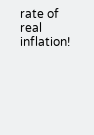rate of real inflation!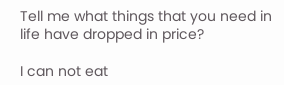Tell me what things that you need in life have dropped in price?

I can not eat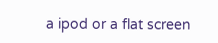a ipod or a flat screen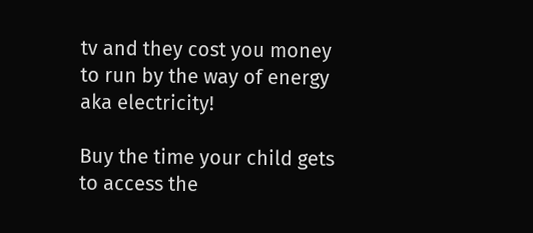tv and they cost you money to run by the way of energy aka electricity!

Buy the time your child gets to access the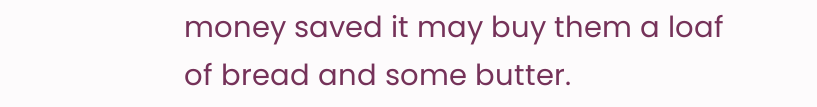money saved it may buy them a loaf of bread and some butter.